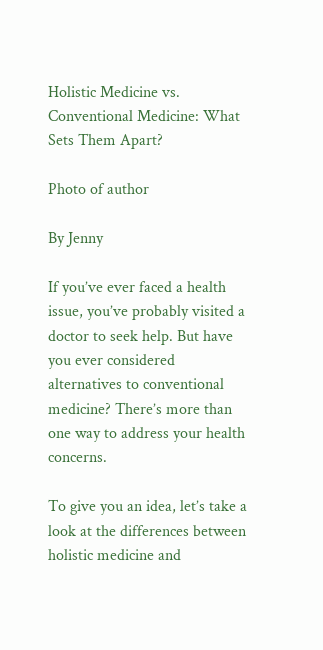Holistic Medicine vs. Conventional Medicine: What Sets Them Apart?

Photo of author

By Jenny

If you’ve ever faced a health issue, you’ve probably visited a doctor to seek help. But have you ever considered alternatives to conventional medicine? There’s more than one way to address your health concerns.

To give you an idea, let’s take a look at the differences between holistic medicine and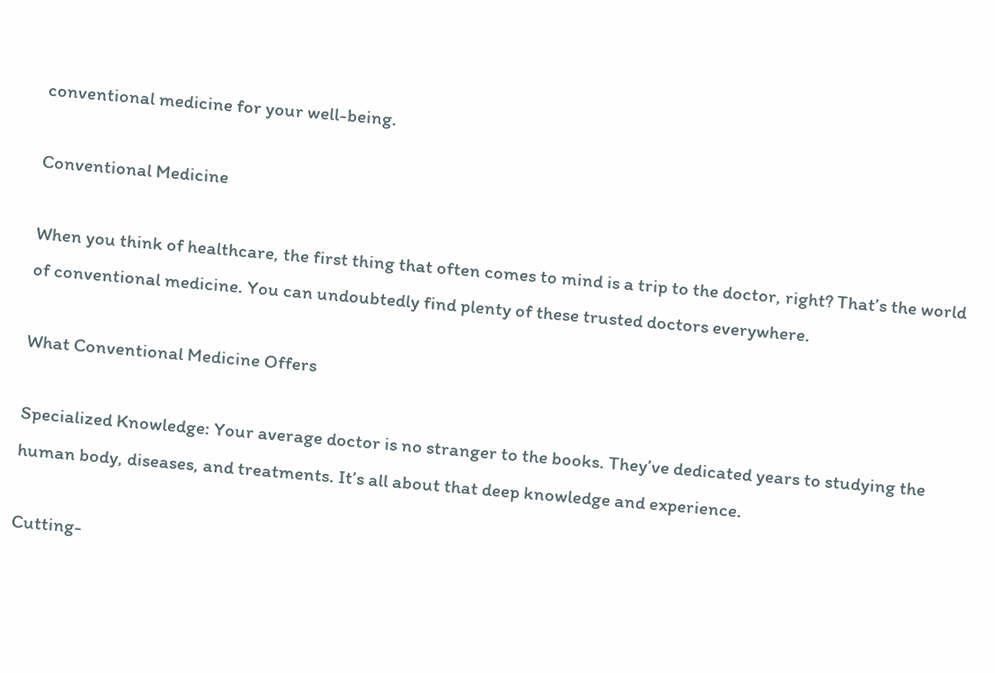conventional medicine for your well-being.

Conventional Medicine

When you think of healthcare, the first thing that often comes to mind is a trip to the doctor, right? That’s the world of conventional medicine. You can undoubtedly find plenty of these trusted doctors everywhere.

What Conventional Medicine Offers

Specialized Knowledge: Your average doctor is no stranger to the books. They’ve dedicated years to studying the human body, diseases, and treatments. It’s all about that deep knowledge and experience.

Cutting-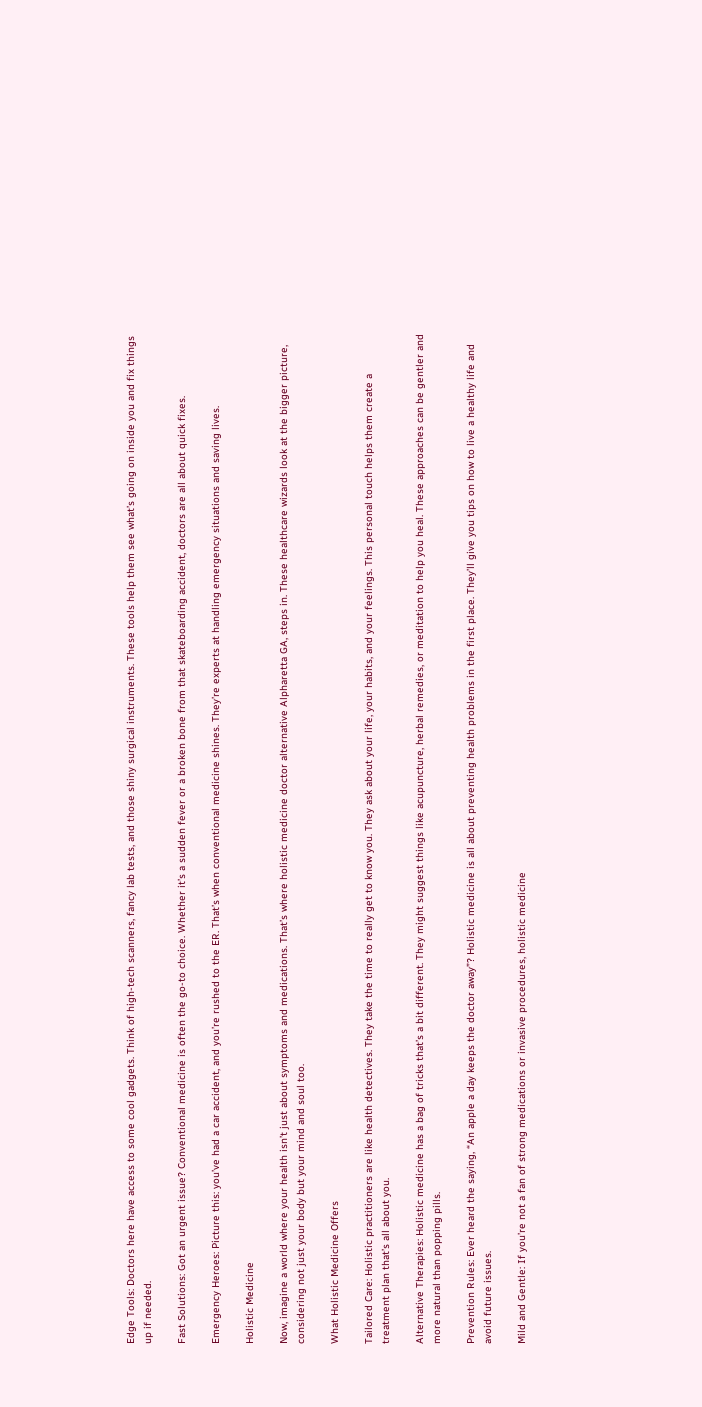Edge Tools: Doctors here have access to some cool gadgets. Think of high-tech scanners, fancy lab tests, and those shiny surgical instruments. These tools help them see what’s going on inside you and fix things up if needed.

Fast Solutions: Got an urgent issue? Conventional medicine is often the go-to choice. Whether it’s a sudden fever or a broken bone from that skateboarding accident, doctors are all about quick fixes.

Emergency Heroes: Picture this: you’ve had a car accident, and you’re rushed to the ER. That’s when conventional medicine shines. They’re experts at handling emergency situations and saving lives.

Holistic Medicine

Now, imagine a world where your health isn’t just about symptoms and medications. That’s where holistic medicine doctor alternative Alpharetta GA, steps in. These healthcare wizards look at the bigger picture, considering not just your body but your mind and soul too.

What Holistic Medicine Offers

Tailored Care: Holistic practitioners are like health detectives. They take the time to really get to know you. They ask about your life, your habits, and your feelings. This personal touch helps them create a treatment plan that’s all about you.

Alternative Therapies: Holistic medicine has a bag of tricks that’s a bit different. They might suggest things like acupuncture, herbal remedies, or meditation to help you heal. These approaches can be gentler and more natural than popping pills.

Prevention Rules: Ever heard the saying, “An apple a day keeps the doctor away”? Holistic medicine is all about preventing health problems in the first place. They’ll give you tips on how to live a healthy life and avoid future issues.

Mild and Gentle: If you’re not a fan of strong medications or invasive procedures, holistic medicine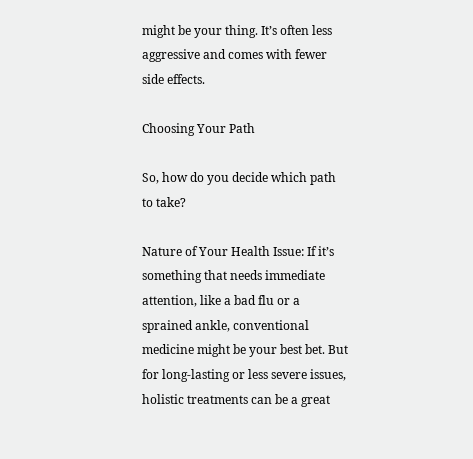might be your thing. It’s often less aggressive and comes with fewer side effects.

Choosing Your Path

So, how do you decide which path to take?

Nature of Your Health Issue: If it’s something that needs immediate attention, like a bad flu or a sprained ankle, conventional medicine might be your best bet. But for long-lasting or less severe issues, holistic treatments can be a great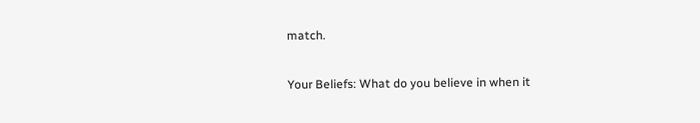match.

Your Beliefs: What do you believe in when it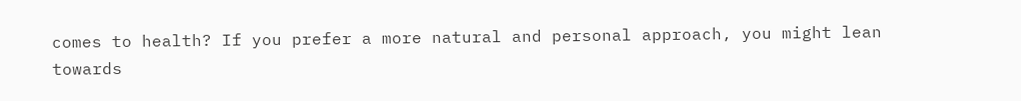comes to health? If you prefer a more natural and personal approach, you might lean towards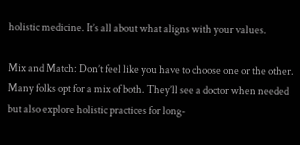holistic medicine. It’s all about what aligns with your values.

Mix and Match: Don’t feel like you have to choose one or the other. Many folks opt for a mix of both. They’ll see a doctor when needed but also explore holistic practices for long-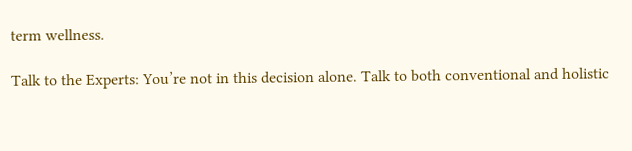term wellness.

Talk to the Experts: You’re not in this decision alone. Talk to both conventional and holistic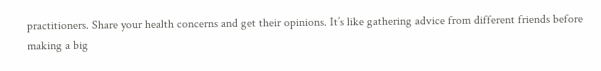practitioners. Share your health concerns and get their opinions. It’s like gathering advice from different friends before making a big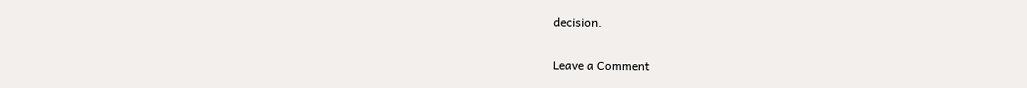decision.

Leave a Comment